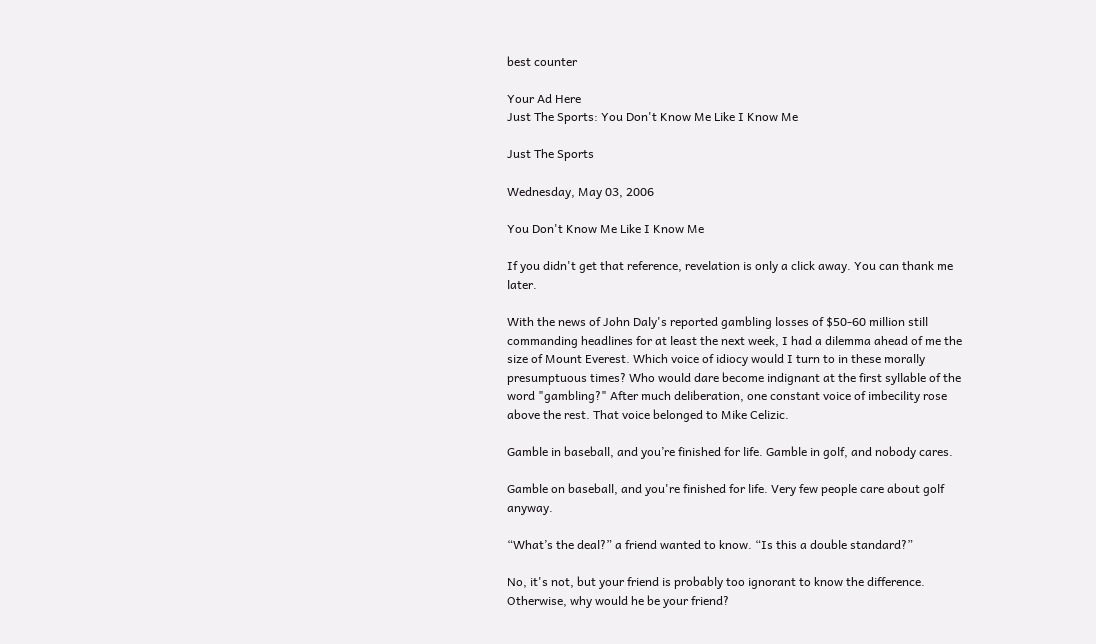best counter

Your Ad Here
Just The Sports: You Don't Know Me Like I Know Me

Just The Sports

Wednesday, May 03, 2006

You Don't Know Me Like I Know Me

If you didn't get that reference, revelation is only a click away. You can thank me later.

With the news of John Daly's reported gambling losses of $50-60 million still commanding headlines for at least the next week, I had a dilemma ahead of me the size of Mount Everest. Which voice of idiocy would I turn to in these morally presumptuous times? Who would dare become indignant at the first syllable of the word "gambling?" After much deliberation, one constant voice of imbecility rose above the rest. That voice belonged to Mike Celizic.

Gamble in baseball, and you’re finished for life. Gamble in golf, and nobody cares.

Gamble on baseball, and you're finished for life. Very few people care about golf anyway.

“What’s the deal?” a friend wanted to know. “Is this a double standard?”

No, it's not, but your friend is probably too ignorant to know the difference. Otherwise, why would he be your friend?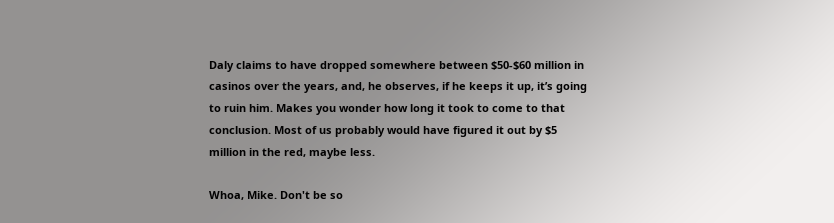Daly claims to have dropped somewhere between $50-$60 million in casinos over the years, and, he observes, if he keeps it up, it’s going to ruin him. Makes you wonder how long it took to come to that conclusion. Most of us probably would have figured it out by $5 million in the red, maybe less.

Whoa, Mike. Don't be so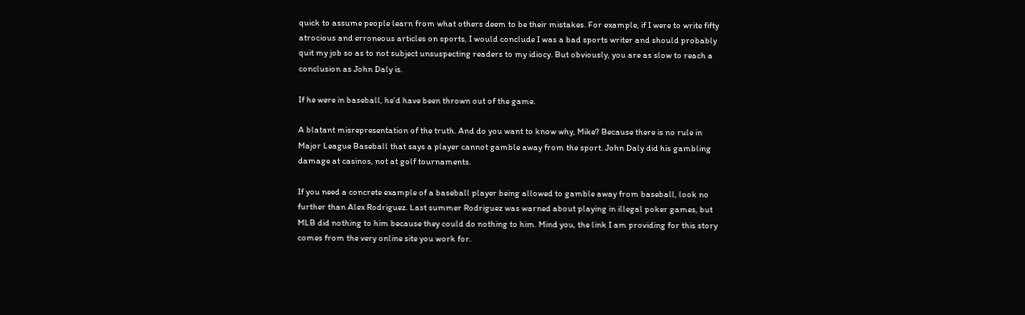quick to assume people learn from what others deem to be their mistakes. For example, if I were to write fifty atrocious and erroneous articles on sports, I would conclude I was a bad sports writer and should probably quit my job so as to not subject unsuspecting readers to my idiocy. But obviously, you are as slow to reach a conclusion as John Daly is.

If he were in baseball, he’d have been thrown out of the game.

A blatant misrepresentation of the truth. And do you want to know why, Mike? Because there is no rule in Major League Baseball that says a player cannot gamble away from the sport. John Daly did his gambling damage at casinos, not at golf tournaments.

If you need a concrete example of a baseball player being allowed to gamble away from baseball, look no further than Alex Rodriguez. Last summer Rodriguez was warned about playing in illegal poker games, but MLB did nothing to him because they could do nothing to him. Mind you, the link I am providing for this story comes from the very online site you work for.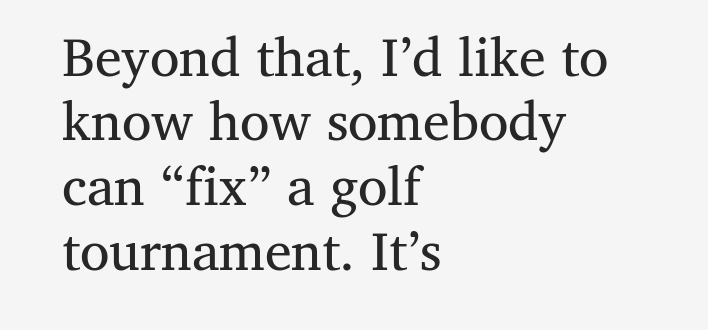Beyond that, I’d like to know how somebody can “fix” a golf tournament. It’s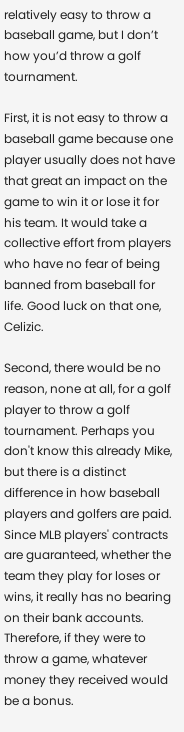relatively easy to throw a baseball game, but I don’t how you’d throw a golf tournament.

First, it is not easy to throw a baseball game because one player usually does not have that great an impact on the game to win it or lose it for his team. It would take a collective effort from players who have no fear of being banned from baseball for life. Good luck on that one, Celizic.

Second, there would be no reason, none at all, for a golf player to throw a golf tournament. Perhaps you don't know this already Mike, but there is a distinct difference in how baseball players and golfers are paid. Since MLB players' contracts are guaranteed, whether the team they play for loses or wins, it really has no bearing on their bank accounts. Therefore, if they were to throw a game, whatever money they received would be a bonus.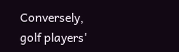Conversely, golf players'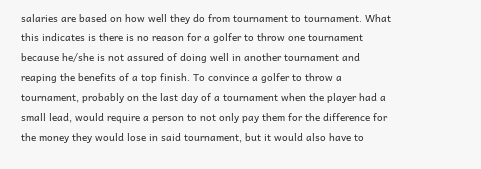salaries are based on how well they do from tournament to tournament. What this indicates is there is no reason for a golfer to throw one tournament because he/she is not assured of doing well in another tournament and reaping the benefits of a top finish. To convince a golfer to throw a tournament, probably on the last day of a tournament when the player had a small lead, would require a person to not only pay them for the difference for the money they would lose in said tournament, but it would also have to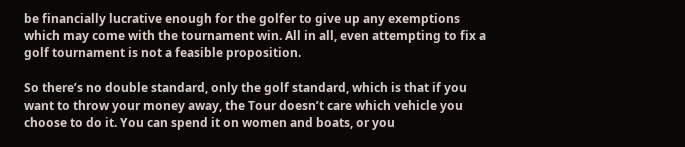be financially lucrative enough for the golfer to give up any exemptions which may come with the tournament win. All in all, even attempting to fix a golf tournament is not a feasible proposition.

So there’s no double standard, only the golf standard, which is that if you want to throw your money away, the Tour doesn’t care which vehicle you choose to do it. You can spend it on women and boats, or you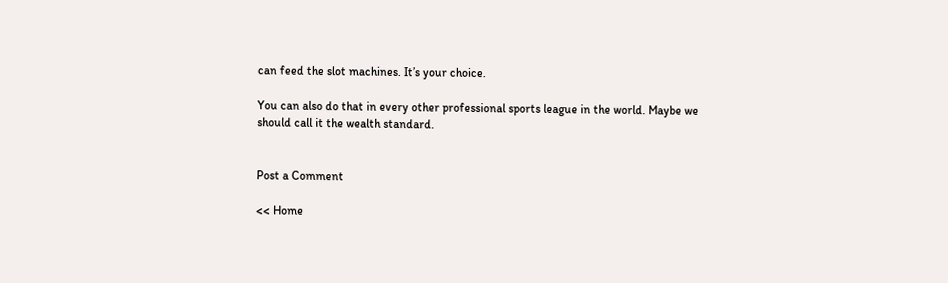can feed the slot machines. It’s your choice.

You can also do that in every other professional sports league in the world. Maybe we should call it the wealth standard.


Post a Comment

<< Home